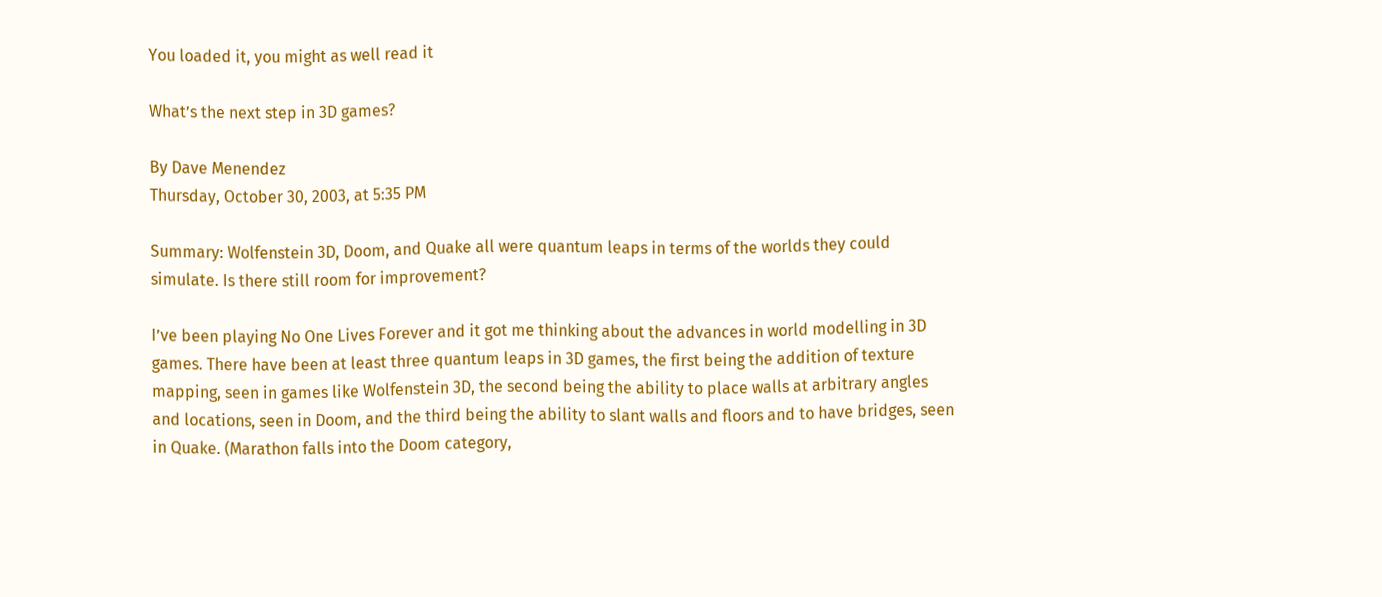You loaded it, you might as well read it

What’s the next step in 3D games?

By Dave Menendez
Thursday, October 30, 2003, at 5:35 PM

Summary: Wolfenstein 3D, Doom, and Quake all were quantum leaps in terms of the worlds they could simulate. Is there still room for improvement?

I’ve been playing No One Lives Forever and it got me thinking about the advances in world modelling in 3D games. There have been at least three quantum leaps in 3D games, the first being the addition of texture mapping, seen in games like Wolfenstein 3D, the second being the ability to place walls at arbitrary angles and locations, seen in Doom, and the third being the ability to slant walls and floors and to have bridges, seen in Quake. (Marathon falls into the Doom category,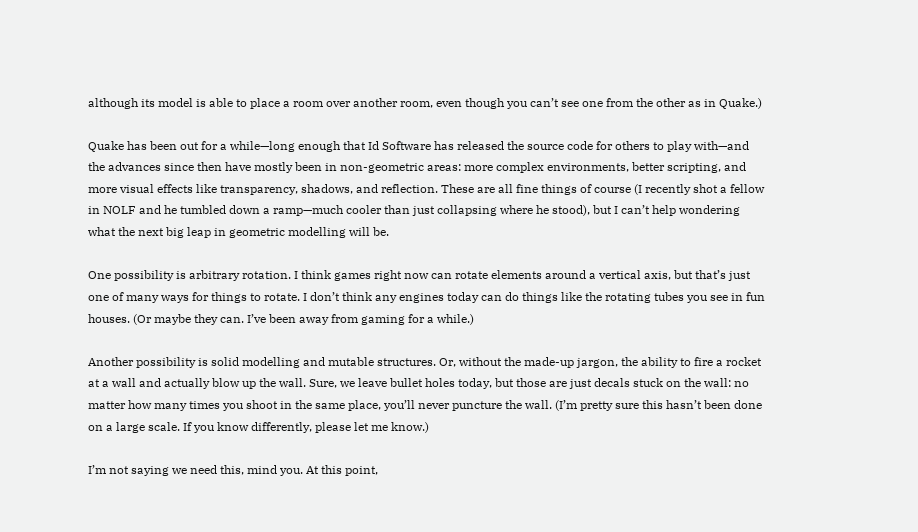although its model is able to place a room over another room, even though you can’t see one from the other as in Quake.)

Quake has been out for a while—long enough that Id Software has released the source code for others to play with—and the advances since then have mostly been in non-geometric areas: more complex environments, better scripting, and more visual effects like transparency, shadows, and reflection. These are all fine things of course (I recently shot a fellow in NOLF and he tumbled down a ramp—much cooler than just collapsing where he stood), but I can’t help wondering what the next big leap in geometric modelling will be.

One possibility is arbitrary rotation. I think games right now can rotate elements around a vertical axis, but that’s just one of many ways for things to rotate. I don’t think any engines today can do things like the rotating tubes you see in fun houses. (Or maybe they can. I’ve been away from gaming for a while.)

Another possibility is solid modelling and mutable structures. Or, without the made-up jargon, the ability to fire a rocket at a wall and actually blow up the wall. Sure, we leave bullet holes today, but those are just decals stuck on the wall: no matter how many times you shoot in the same place, you’ll never puncture the wall. (I’m pretty sure this hasn’t been done on a large scale. If you know differently, please let me know.)

I’m not saying we need this, mind you. At this point,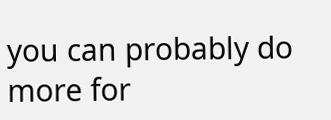you can probably do more for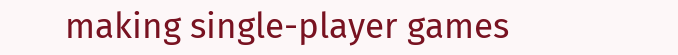making single-player games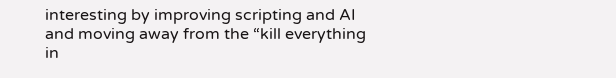interesting by improving scripting and AI and moving away from the “kill everything in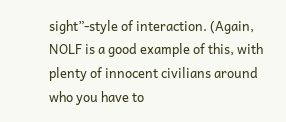sight”-style of interaction. (Again, NOLF is a good example of this, with plenty of innocent civilians around who you have to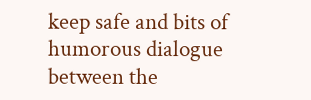keep safe and bits of humorous dialogue between the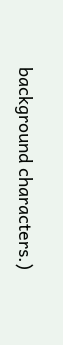background characters.)